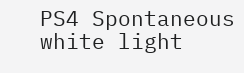PS4 Spontaneous white light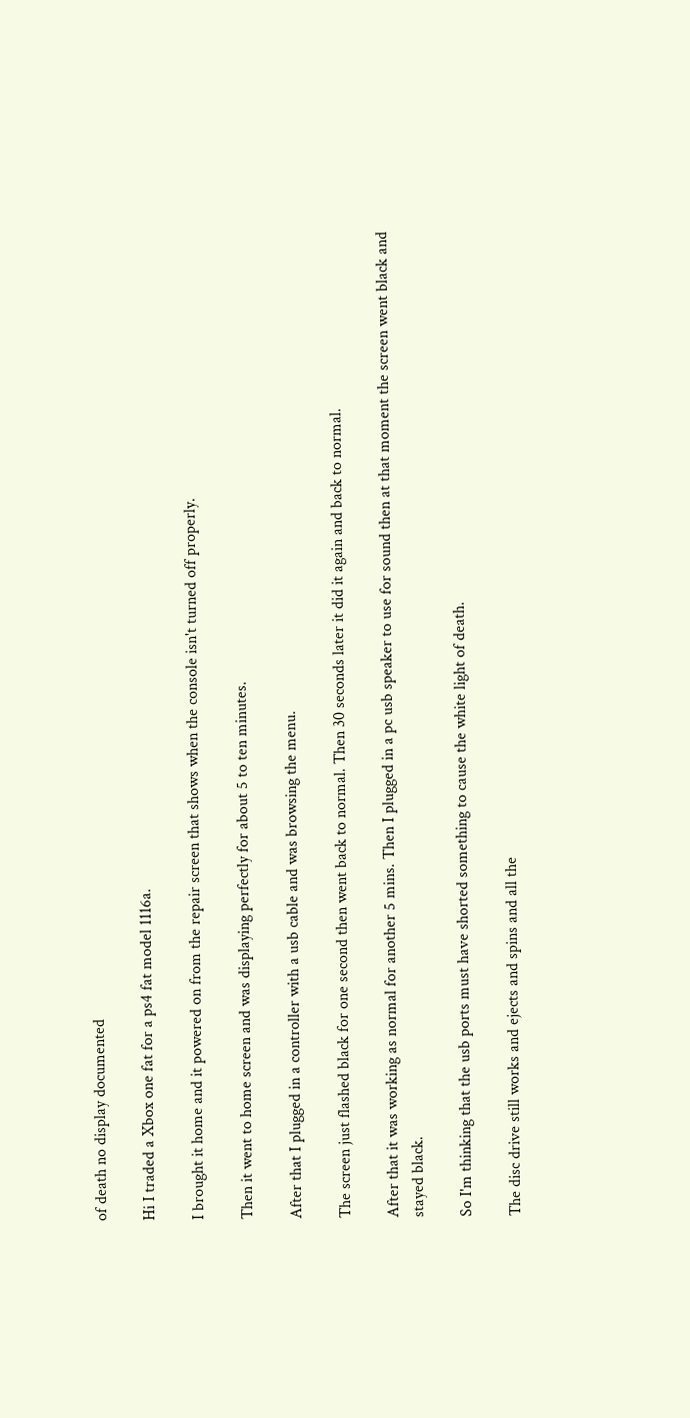of death no display documented

Hi I traded a Xbox one fat for a ps4 fat model 1116a.

I brought it home and it powered on from the repair screen that shows when the console isn't turned off properly.

Then it went to home screen and was displaying perfectly for about 5 to ten minutes.

After that I plugged in a controller with a usb cable and was browsing the menu.

The screen just flashed black for one second then went back to normal. Then 30 seconds later it did it again and back to normal.

After that it was working as normal for another 5 mins. Then I plugged in a pc usb speaker to use for sound then at that moment the screen went black and stayed black.

So I'm thinking that the usb ports must have shorted something to cause the white light of death.

The disc drive still works and ejects and spins and all the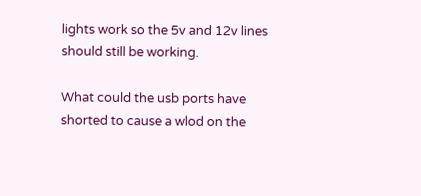lights work so the 5v and 12v lines should still be working.

What could the usb ports have shorted to cause a wlod on the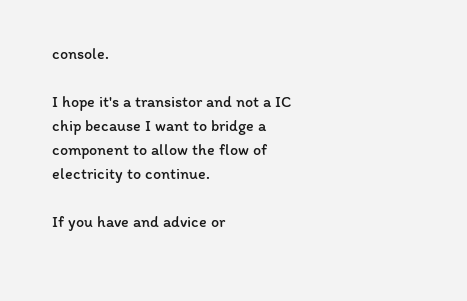console.

I hope it's a transistor and not a IC chip because I want to bridge a component to allow the flow of electricity to continue.

If you have and advice or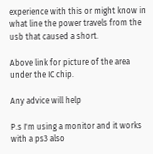experience with this or might know in what line the power travels from the usb that caused a short.

Above link for picture of the area under the IC chip.

Any advice will help

P.s I'm using a monitor and it works with a ps3 also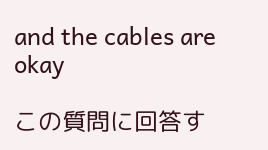and the cables are okay

この質問に回答す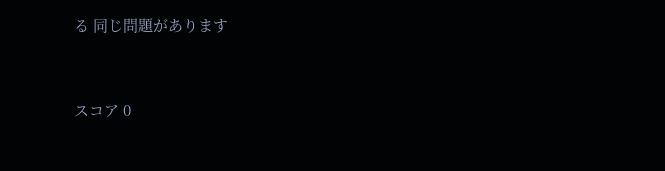る 同じ問題があります


スコア 0